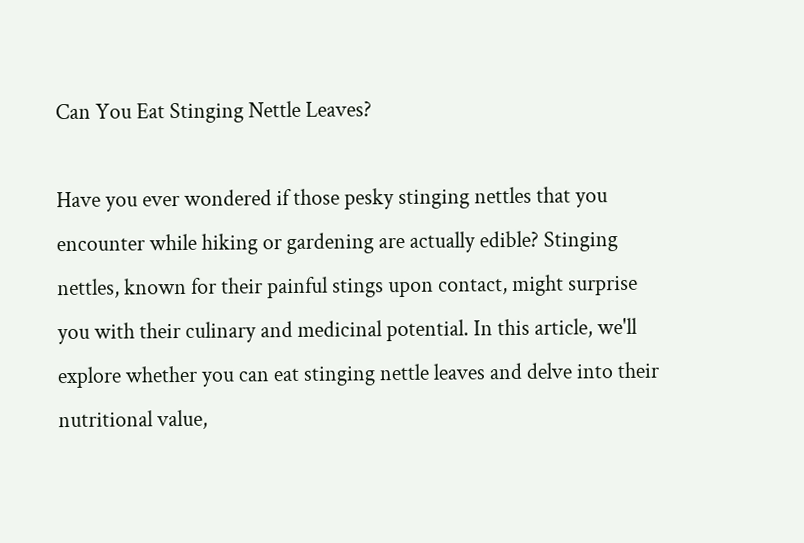Can You Eat Stinging Nettle Leaves?

Have you ever wondered if those pesky stinging nettles that you encounter while hiking or gardening are actually edible? Stinging nettles, known for their painful stings upon contact, might surprise you with their culinary and medicinal potential. In this article, we'll explore whether you can eat stinging nettle leaves and delve into their nutritional value,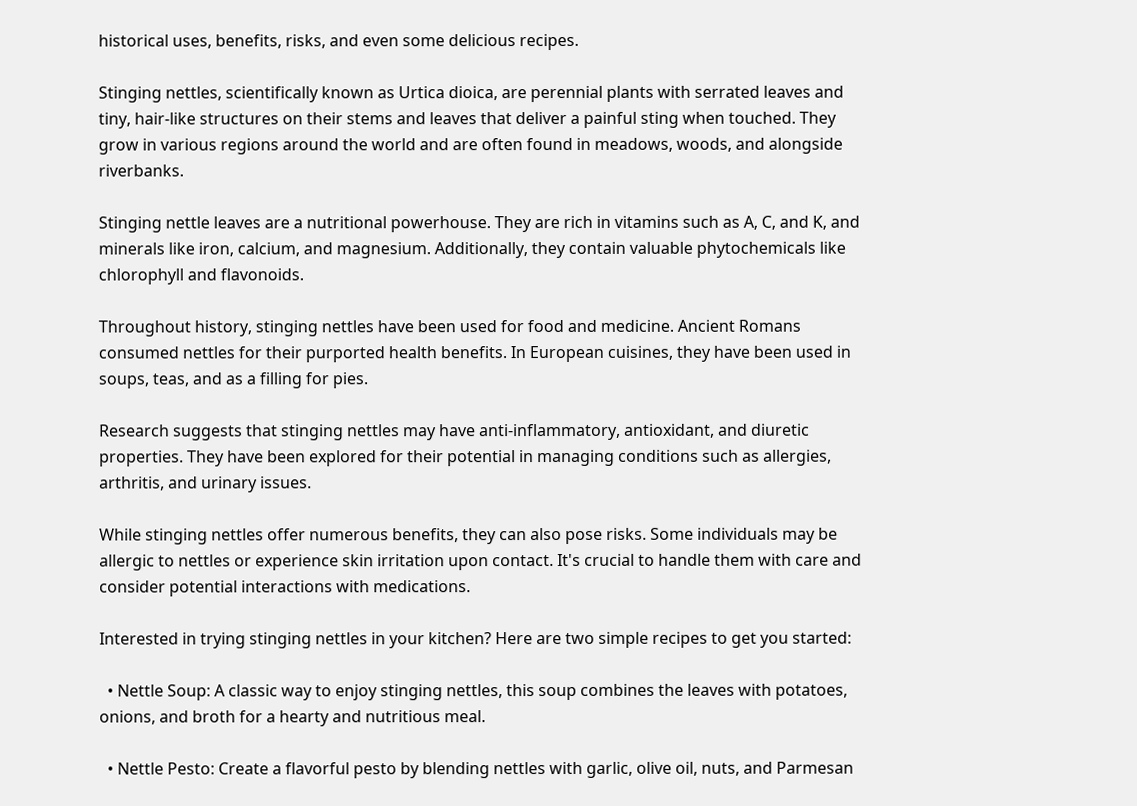historical uses, benefits, risks, and even some delicious recipes.

Stinging nettles, scientifically known as Urtica dioica, are perennial plants with serrated leaves and tiny, hair-like structures on their stems and leaves that deliver a painful sting when touched. They grow in various regions around the world and are often found in meadows, woods, and alongside riverbanks.

Stinging nettle leaves are a nutritional powerhouse. They are rich in vitamins such as A, C, and K, and minerals like iron, calcium, and magnesium. Additionally, they contain valuable phytochemicals like chlorophyll and flavonoids.

Throughout history, stinging nettles have been used for food and medicine. Ancient Romans consumed nettles for their purported health benefits. In European cuisines, they have been used in soups, teas, and as a filling for pies.

Research suggests that stinging nettles may have anti-inflammatory, antioxidant, and diuretic properties. They have been explored for their potential in managing conditions such as allergies, arthritis, and urinary issues.

While stinging nettles offer numerous benefits, they can also pose risks. Some individuals may be allergic to nettles or experience skin irritation upon contact. It's crucial to handle them with care and consider potential interactions with medications.

Interested in trying stinging nettles in your kitchen? Here are two simple recipes to get you started:

  • Nettle Soup: A classic way to enjoy stinging nettles, this soup combines the leaves with potatoes, onions, and broth for a hearty and nutritious meal.

  • Nettle Pesto: Create a flavorful pesto by blending nettles with garlic, olive oil, nuts, and Parmesan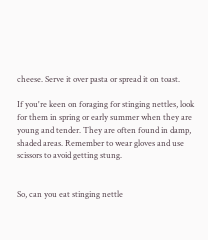cheese. Serve it over pasta or spread it on toast.

If you're keen on foraging for stinging nettles, look for them in spring or early summer when they are young and tender. They are often found in damp, shaded areas. Remember to wear gloves and use scissors to avoid getting stung.


So, can you eat stinging nettle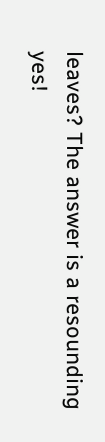leaves? The answer is a resounding yes!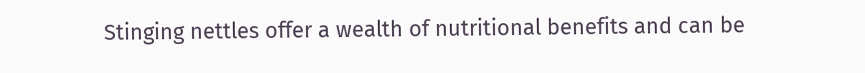Stinging nettles offer a wealth of nutritional benefits and can be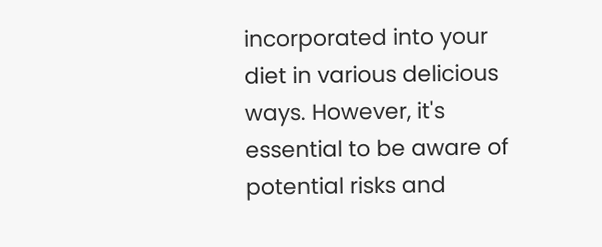incorporated into your diet in various delicious ways. However, it's essential to be aware of potential risks and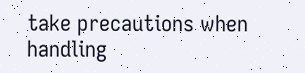take precautions when handling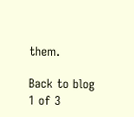them.

Back to blog
1 of 3